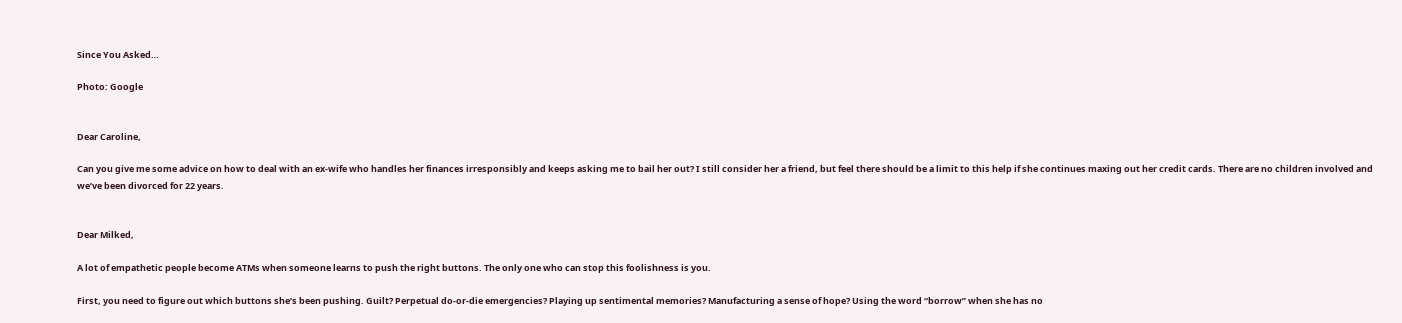Since You Asked…

Photo: Google


Dear Caroline,

Can you give me some advice on how to deal with an ex-wife who handles her finances irresponsibly and keeps asking me to bail her out? I still consider her a friend, but feel there should be a limit to this help if she continues maxing out her credit cards. There are no children involved and we’ve been divorced for 22 years.


Dear Milked,

A lot of empathetic people become ATMs when someone learns to push the right buttons. The only one who can stop this foolishness is you.

First, you need to figure out which buttons she’s been pushing. Guilt? Perpetual do-or-die emergencies? Playing up sentimental memories? Manufacturing a sense of hope? Using the word “borrow” when she has no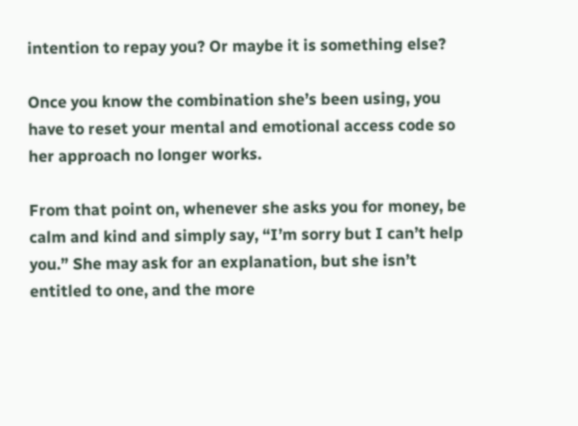intention to repay you? Or maybe it is something else?

Once you know the combination she’s been using, you have to reset your mental and emotional access code so her approach no longer works.

From that point on, whenever she asks you for money, be calm and kind and simply say, “I’m sorry but I can’t help you.” She may ask for an explanation, but she isn’t entitled to one, and the more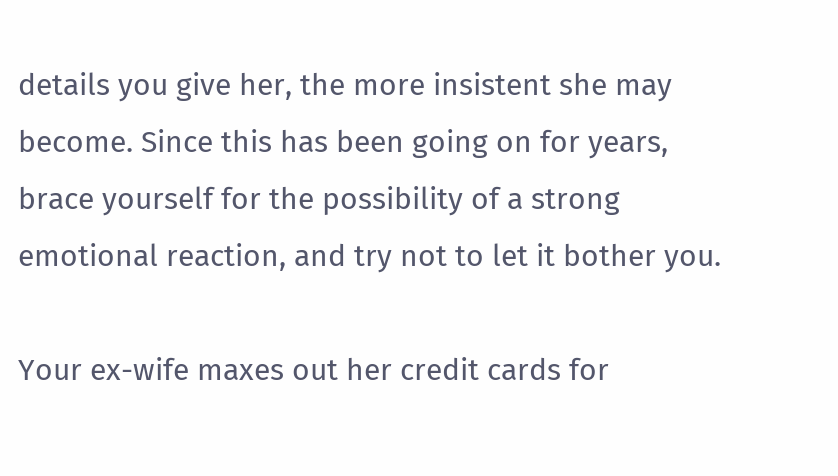details you give her, the more insistent she may become. Since this has been going on for years, brace yourself for the possibility of a strong emotional reaction, and try not to let it bother you.

Your ex-wife maxes out her credit cards for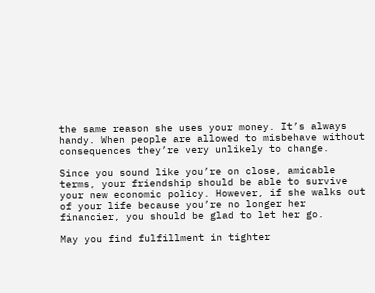the same reason she uses your money. It’s always handy. When people are allowed to misbehave without consequences they’re very unlikely to change.

Since you sound like you’re on close, amicable terms, your friendship should be able to survive your new economic policy. However, if she walks out of your life because you’re no longer her financier, you should be glad to let her go.

May you find fulfillment in tighter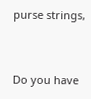purse strings,


Do you have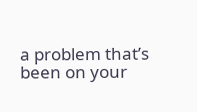a problem that’s been on your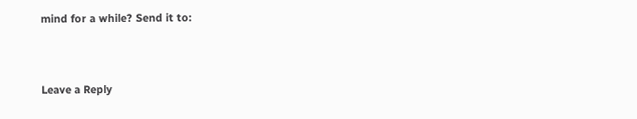mind for a while? Send it to:


Leave a Reply